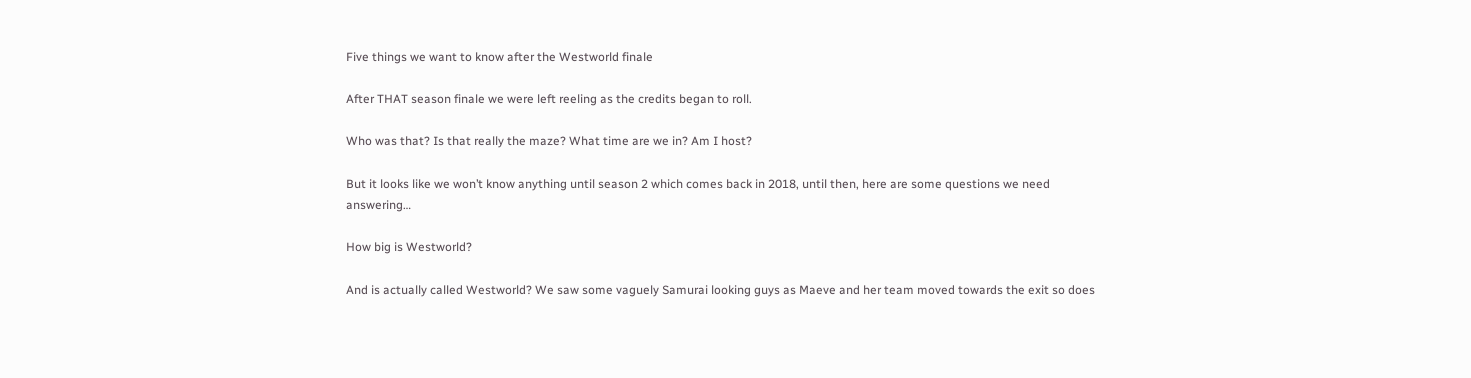Five things we want to know after the Westworld finale

After THAT season finale we were left reeling as the credits began to roll.

Who was that? Is that really the maze? What time are we in? Am I host?

But it looks like we won’t know anything until season 2 which comes back in 2018, until then, here are some questions we need answering…

How big is Westworld?

And is actually called Westworld? We saw some vaguely Samurai looking guys as Maeve and her team moved towards the exit so does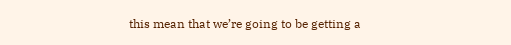this mean that we’re going to be getting a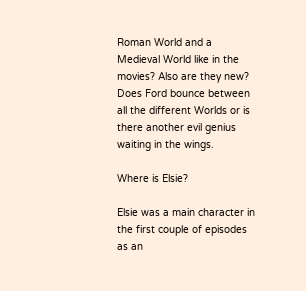Roman World and a Medieval World like in the movies? Also are they new? Does Ford bounce between all the different Worlds or is there another evil genius waiting in the wings.

Where is Elsie?

Elsie was a main character in the first couple of episodes as an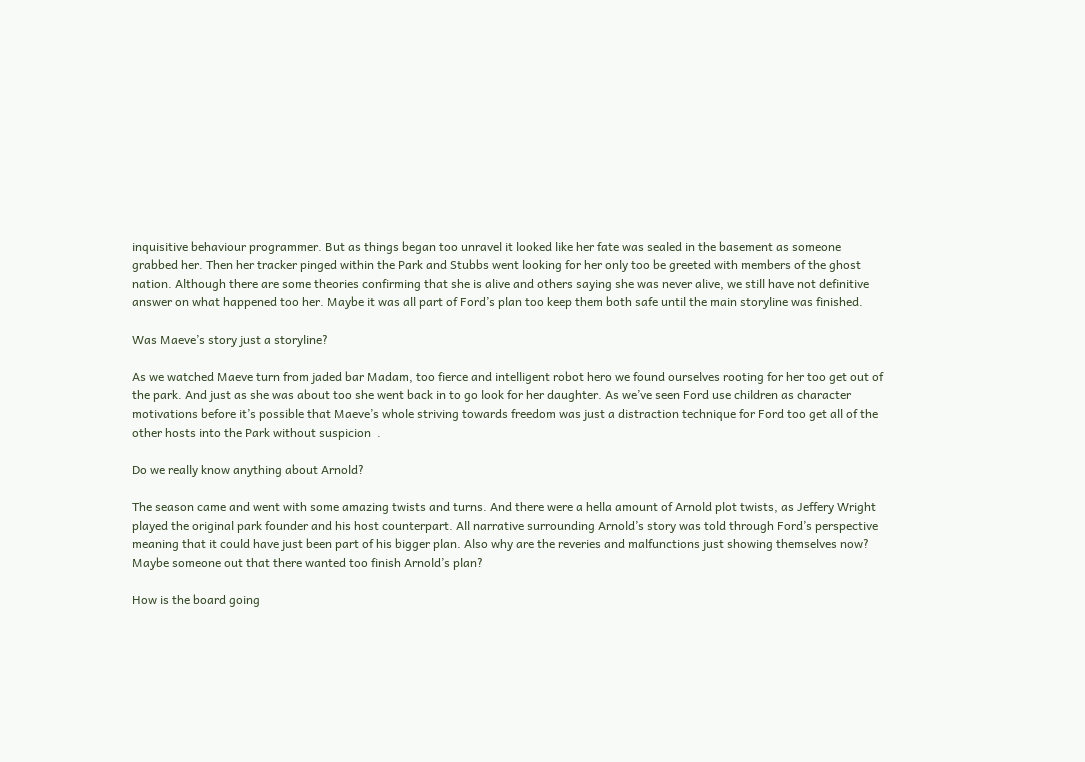inquisitive behaviour programmer. But as things began too unravel it looked like her fate was sealed in the basement as someone grabbed her. Then her tracker pinged within the Park and Stubbs went looking for her only too be greeted with members of the ghost nation. Although there are some theories confirming that she is alive and others saying she was never alive, we still have not definitive answer on what happened too her. Maybe it was all part of Ford’s plan too keep them both safe until the main storyline was finished.

Was Maeve’s story just a storyline?

As we watched Maeve turn from jaded bar Madam, too fierce and intelligent robot hero we found ourselves rooting for her too get out of the park. And just as she was about too she went back in to go look for her daughter. As we’ve seen Ford use children as character motivations before it’s possible that Maeve’s whole striving towards freedom was just a distraction technique for Ford too get all of the other hosts into the Park without suspicion  .

Do we really know anything about Arnold?

The season came and went with some amazing twists and turns. And there were a hella amount of Arnold plot twists, as Jeffery Wright played the original park founder and his host counterpart. All narrative surrounding Arnold’s story was told through Ford’s perspective meaning that it could have just been part of his bigger plan. Also why are the reveries and malfunctions just showing themselves now? Maybe someone out that there wanted too finish Arnold’s plan?

How is the board going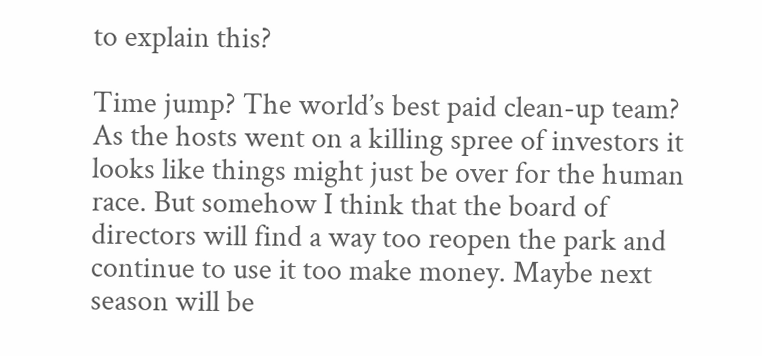to explain this?

Time jump? The world’s best paid clean-up team? As the hosts went on a killing spree of investors it looks like things might just be over for the human race. But somehow I think that the board of directors will find a way too reopen the park and continue to use it too make money. Maybe next season will be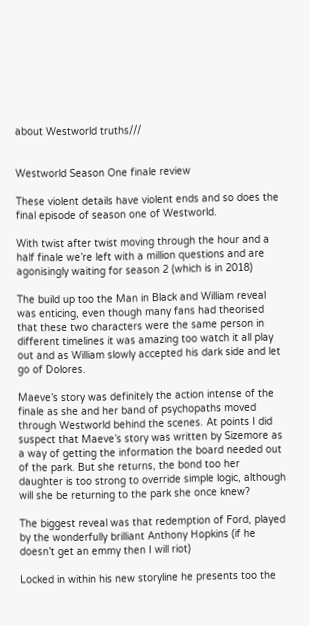about Westworld truths///


Westworld Season One finale review

These violent details have violent ends and so does the final episode of season one of Westworld.

With twist after twist moving through the hour and a half finale we’re left with a million questions and are agonisingly waiting for season 2 (which is in 2018)

The build up too the Man in Black and William reveal was enticing, even though many fans had theorised that these two characters were the same person in different timelines it was amazing too watch it all play out and as William slowly accepted his dark side and let go of Dolores.

Maeve’s story was definitely the action intense of the finale as she and her band of psychopaths moved through Westworld behind the scenes. At points I did suspect that Maeve’s story was written by Sizemore as a way of getting the information the board needed out of the park. But she returns, the bond too her daughter is too strong to override simple logic, although will she be returning to the park she once knew?

The biggest reveal was that redemption of Ford, played by the wonderfully brilliant Anthony Hopkins (if he doesn’t get an emmy then I will riot)

Locked in within his new storyline he presents too the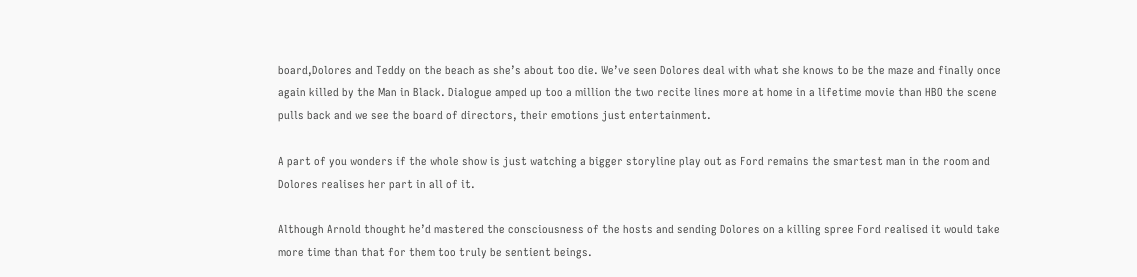board,Dolores and Teddy on the beach as she’s about too die. We’ve seen Dolores deal with what she knows to be the maze and finally once again killed by the Man in Black. Dialogue amped up too a million the two recite lines more at home in a lifetime movie than HBO the scene pulls back and we see the board of directors, their emotions just entertainment.

A part of you wonders if the whole show is just watching a bigger storyline play out as Ford remains the smartest man in the room and Dolores realises her part in all of it.

Although Arnold thought he’d mastered the consciousness of the hosts and sending Dolores on a killing spree Ford realised it would take more time than that for them too truly be sentient beings.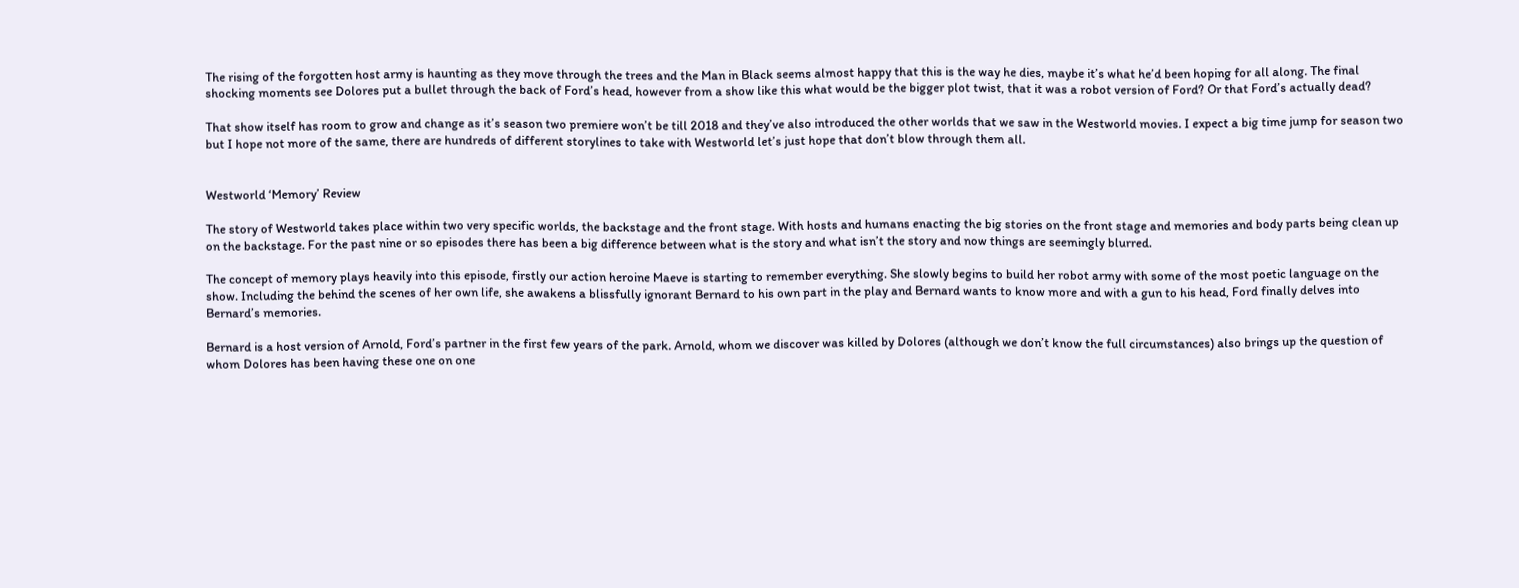The rising of the forgotten host army is haunting as they move through the trees and the Man in Black seems almost happy that this is the way he dies, maybe it’s what he’d been hoping for all along. The final shocking moments see Dolores put a bullet through the back of Ford’s head, however from a show like this what would be the bigger plot twist, that it was a robot version of Ford? Or that Ford’s actually dead?

That show itself has room to grow and change as it’s season two premiere won’t be till 2018 and they’ve also introduced the other worlds that we saw in the Westworld movies. I expect a big time jump for season two but I hope not more of the same, there are hundreds of different storylines to take with Westworld let’s just hope that don’t blow through them all.


Westworld ‘Memory’ Review

The story of Westworld takes place within two very specific worlds, the backstage and the front stage. With hosts and humans enacting the big stories on the front stage and memories and body parts being clean up on the backstage. For the past nine or so episodes there has been a big difference between what is the story and what isn’t the story and now things are seemingly blurred.

The concept of memory plays heavily into this episode, firstly our action heroine Maeve is starting to remember everything. She slowly begins to build her robot army with some of the most poetic language on the show. Including the behind the scenes of her own life, she awakens a blissfully ignorant Bernard to his own part in the play and Bernard wants to know more and with a gun to his head, Ford finally delves into Bernard’s memories.

Bernard is a host version of Arnold, Ford’s partner in the first few years of the park. Arnold, whom we discover was killed by Dolores (although we don’t know the full circumstances) also brings up the question of whom Dolores has been having these one on one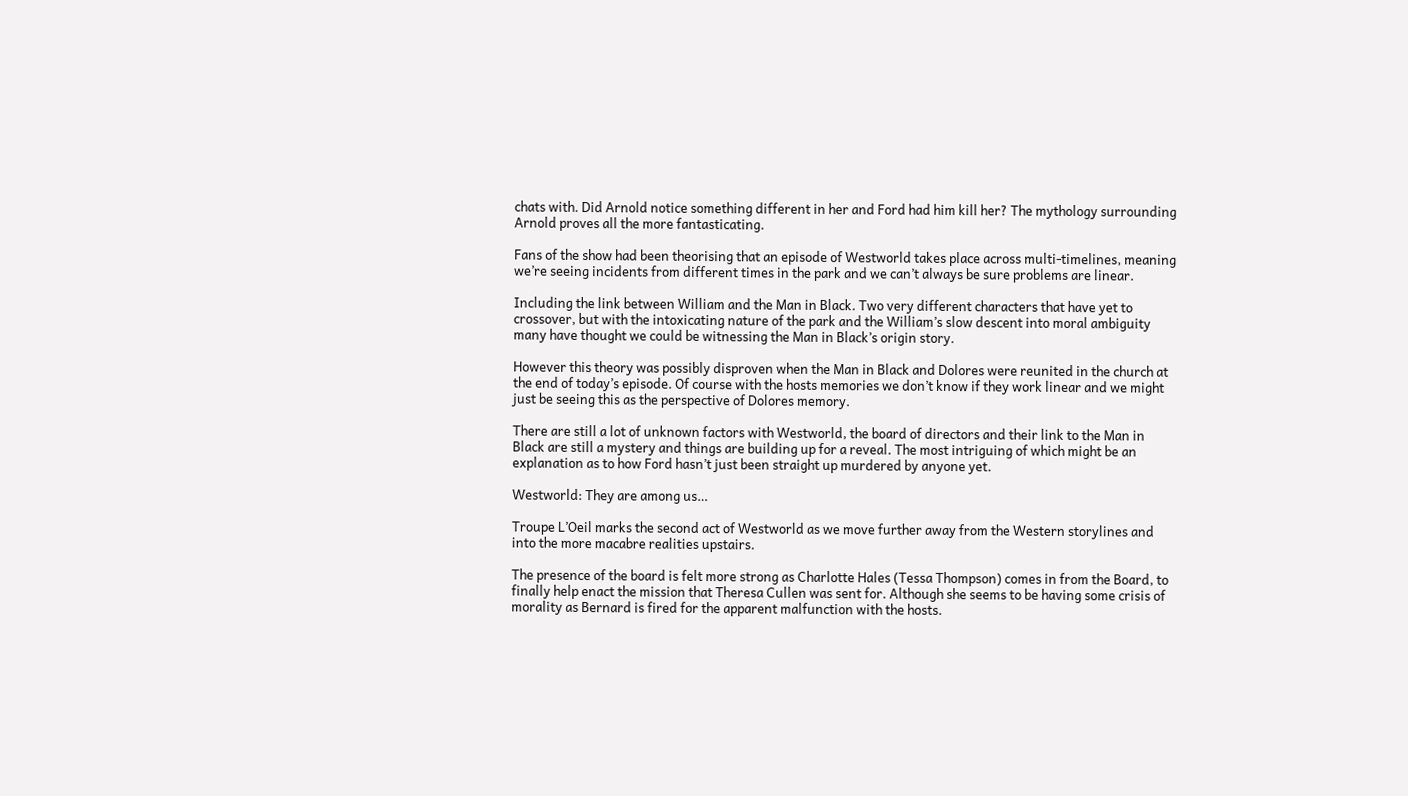chats with. Did Arnold notice something different in her and Ford had him kill her? The mythology surrounding Arnold proves all the more fantasticating.

Fans of the show had been theorising that an episode of Westworld takes place across multi-timelines, meaning we’re seeing incidents from different times in the park and we can’t always be sure problems are linear.

Including the link between William and the Man in Black. Two very different characters that have yet to crossover, but with the intoxicating nature of the park and the William’s slow descent into moral ambiguity many have thought we could be witnessing the Man in Black’s origin story.

However this theory was possibly disproven when the Man in Black and Dolores were reunited in the church at the end of today’s episode. Of course with the hosts memories we don’t know if they work linear and we might just be seeing this as the perspective of Dolores memory.

There are still a lot of unknown factors with Westworld, the board of directors and their link to the Man in Black are still a mystery and things are building up for a reveal. The most intriguing of which might be an explanation as to how Ford hasn’t just been straight up murdered by anyone yet.

Westworld: They are among us…

Troupe L’Oeil marks the second act of Westworld as we move further away from the Western storylines and into the more macabre realities upstairs.

The presence of the board is felt more strong as Charlotte Hales (Tessa Thompson) comes in from the Board, to finally help enact the mission that Theresa Cullen was sent for. Although she seems to be having some crisis of morality as Bernard is fired for the apparent malfunction with the hosts.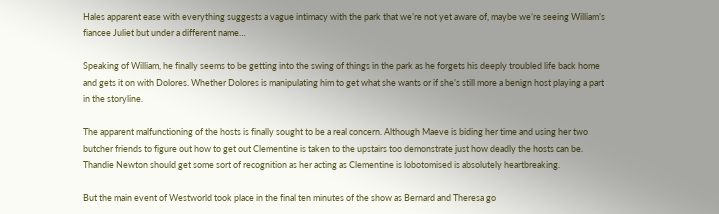Hales apparent ease with everything suggests a vague intimacy with the park that we’re not yet aware of, maybe we’re seeing William’s fiancee Juliet but under a different name…

Speaking of William, he finally seems to be getting into the swing of things in the park as he forgets his deeply troubled life back home and gets it on with Dolores. Whether Dolores is manipulating him to get what she wants or if she’s still more a benign host playing a part in the storyline.

The apparent malfunctioning of the hosts is finally sought to be a real concern. Although Maeve is biding her time and using her two butcher friends to figure out how to get out Clementine is taken to the upstairs too demonstrate just how deadly the hosts can be. Thandie Newton should get some sort of recognition as her acting as Clementine is lobotomised is absolutely heartbreaking.

But the main event of Westworld took place in the final ten minutes of the show as Bernard and Theresa go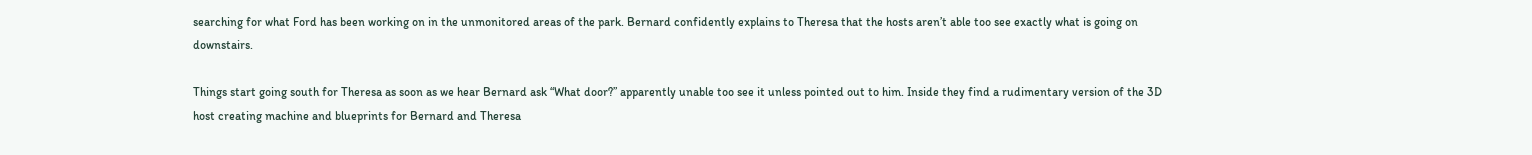searching for what Ford has been working on in the unmonitored areas of the park. Bernard confidently explains to Theresa that the hosts aren’t able too see exactly what is going on downstairs.

Things start going south for Theresa as soon as we hear Bernard ask “What door?” apparently unable too see it unless pointed out to him. Inside they find a rudimentary version of the 3D host creating machine and blueprints for Bernard and Theresa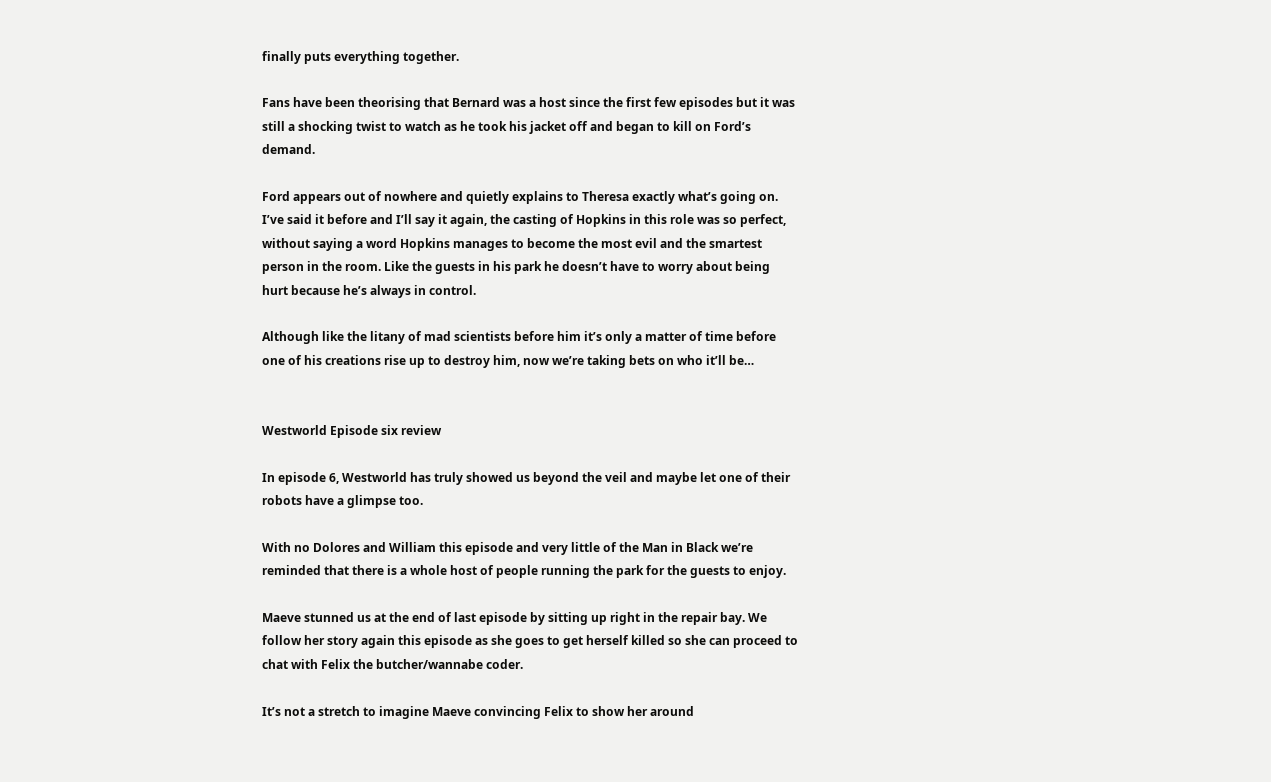finally puts everything together.

Fans have been theorising that Bernard was a host since the first few episodes but it was still a shocking twist to watch as he took his jacket off and began to kill on Ford’s demand.

Ford appears out of nowhere and quietly explains to Theresa exactly what’s going on. I’ve said it before and I’ll say it again, the casting of Hopkins in this role was so perfect, without saying a word Hopkins manages to become the most evil and the smartest person in the room. Like the guests in his park he doesn’t have to worry about being hurt because he’s always in control.

Although like the litany of mad scientists before him it’s only a matter of time before one of his creations rise up to destroy him, now we’re taking bets on who it’ll be…


Westworld Episode six review

In episode 6, Westworld has truly showed us beyond the veil and maybe let one of their robots have a glimpse too.

With no Dolores and William this episode and very little of the Man in Black we’re reminded that there is a whole host of people running the park for the guests to enjoy.

Maeve stunned us at the end of last episode by sitting up right in the repair bay. We follow her story again this episode as she goes to get herself killed so she can proceed to chat with Felix the butcher/wannabe coder.

It’s not a stretch to imagine Maeve convincing Felix to show her around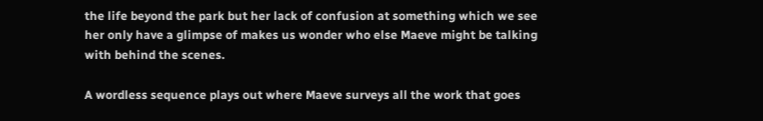the life beyond the park but her lack of confusion at something which we see her only have a glimpse of makes us wonder who else Maeve might be talking with behind the scenes.

A wordless sequence plays out where Maeve surveys all the work that goes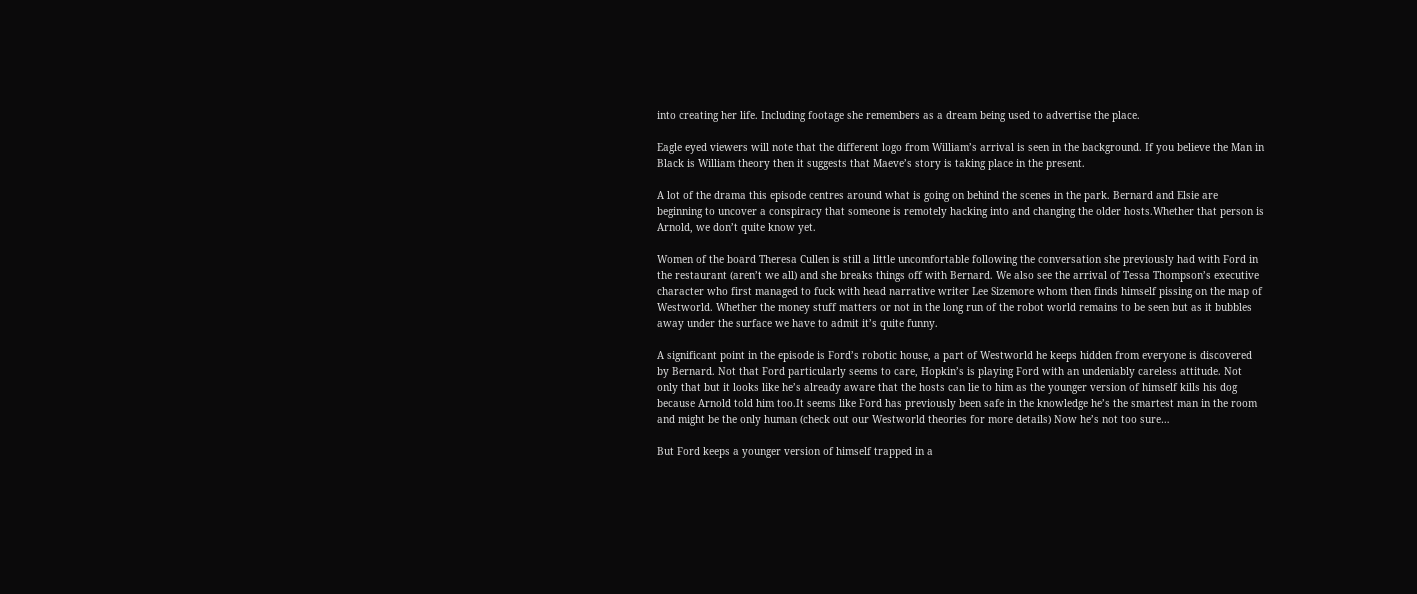into creating her life. Including footage she remembers as a dream being used to advertise the place.

Eagle eyed viewers will note that the different logo from William’s arrival is seen in the background. If you believe the Man in Black is William theory then it suggests that Maeve’s story is taking place in the present.

A lot of the drama this episode centres around what is going on behind the scenes in the park. Bernard and Elsie are beginning to uncover a conspiracy that someone is remotely hacking into and changing the older hosts.Whether that person is Arnold, we don’t quite know yet.

Women of the board Theresa Cullen is still a little uncomfortable following the conversation she previously had with Ford in the restaurant (aren’t we all) and she breaks things off with Bernard. We also see the arrival of Tessa Thompson’s executive character who first managed to fuck with head narrative writer Lee Sizemore whom then finds himself pissing on the map of Westworld. Whether the money stuff matters or not in the long run of the robot world remains to be seen but as it bubbles away under the surface we have to admit it’s quite funny.

A significant point in the episode is Ford’s robotic house, a part of Westworld he keeps hidden from everyone is discovered by Bernard. Not that Ford particularly seems to care, Hopkin’s is playing Ford with an undeniably careless attitude. Not only that but it looks like he’s already aware that the hosts can lie to him as the younger version of himself kills his dog because Arnold told him too.It seems like Ford has previously been safe in the knowledge he’s the smartest man in the room and might be the only human (check out our Westworld theories for more details) Now he’s not too sure…

But Ford keeps a younger version of himself trapped in a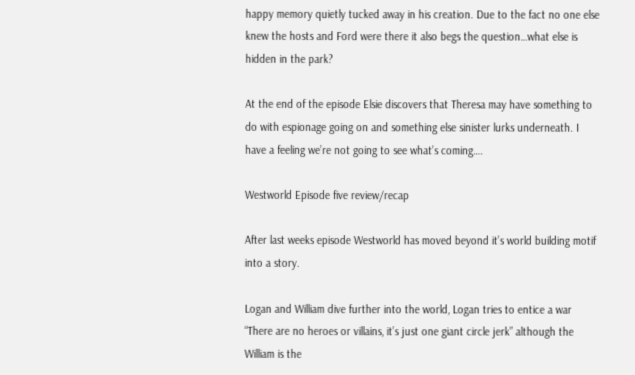happy memory quietly tucked away in his creation. Due to the fact no one else knew the hosts and Ford were there it also begs the question…what else is hidden in the park?

At the end of the episode Elsie discovers that Theresa may have something to do with espionage going on and something else sinister lurks underneath. I have a feeling we’re not going to see what’s coming….

Westworld Episode five review/recap

After last weeks episode Westworld has moved beyond it’s world building motif into a story.

Logan and William dive further into the world, Logan tries to entice a war “There are no heroes or villains, it’s just one giant circle jerk” although the William is the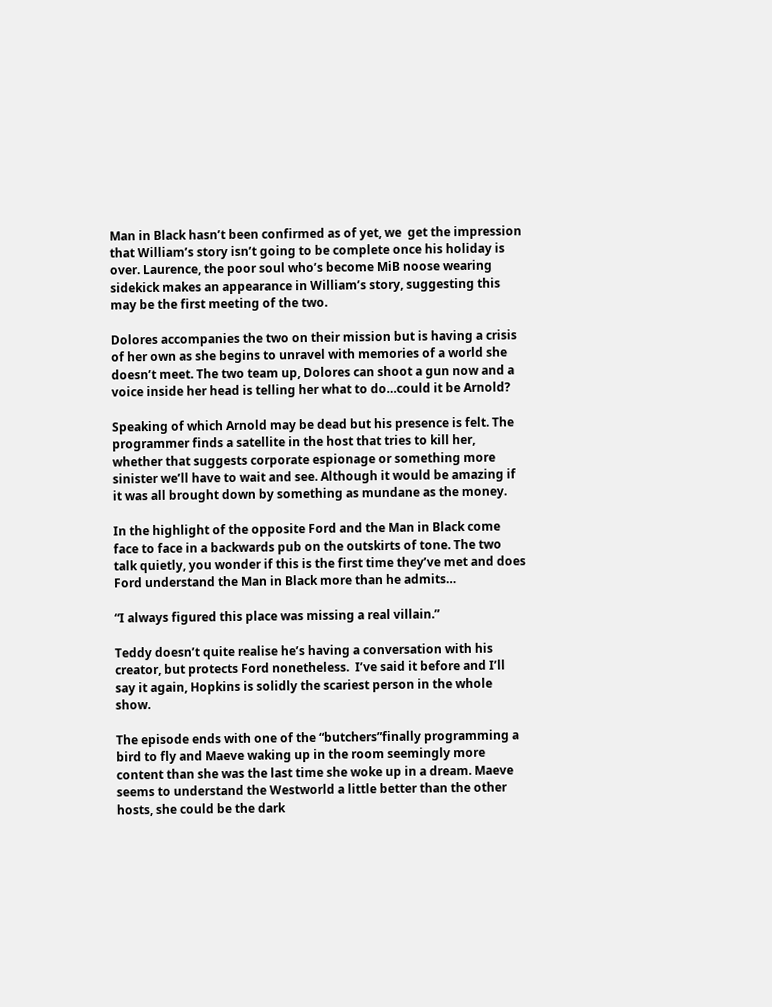Man in Black hasn’t been confirmed as of yet, we  get the impression that William’s story isn’t going to be complete once his holiday is over. Laurence, the poor soul who’s become MiB noose wearing sidekick makes an appearance in William’s story, suggesting this may be the first meeting of the two.

Dolores accompanies the two on their mission but is having a crisis of her own as she begins to unravel with memories of a world she doesn’t meet. The two team up, Dolores can shoot a gun now and a voice inside her head is telling her what to do…could it be Arnold?

Speaking of which Arnold may be dead but his presence is felt. The programmer finds a satellite in the host that tries to kill her, whether that suggests corporate espionage or something more sinister we’ll have to wait and see. Although it would be amazing if it was all brought down by something as mundane as the money.

In the highlight of the opposite Ford and the Man in Black come face to face in a backwards pub on the outskirts of tone. The two talk quietly, you wonder if this is the first time they’ve met and does Ford understand the Man in Black more than he admits…

“I always figured this place was missing a real villain.”

Teddy doesn’t quite realise he’s having a conversation with his creator, but protects Ford nonetheless.  I’ve said it before and I’ll say it again, Hopkins is solidly the scariest person in the whole show.

The episode ends with one of the “butchers”finally programming a bird to fly and Maeve waking up in the room seemingly more content than she was the last time she woke up in a dream. Maeve seems to understand the Westworld a little better than the other hosts, she could be the dark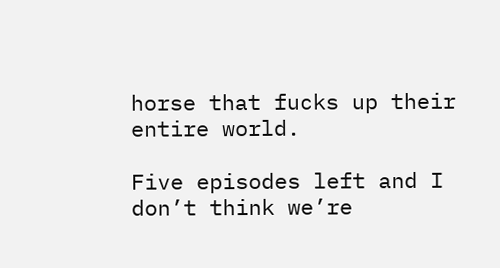horse that fucks up their entire world.

Five episodes left and I don’t think we’re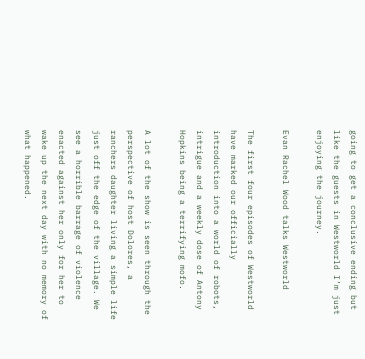going to get a conclusive ending but like the guests in Westworld I’m just enjoying the journey.

Evan Rachel Wood talks Westworld

The first four episodes of Westworld have marked our officially introduction into a world of robots, intrigue and a weekly dose of Antony Hopkins being a terrifying mofo.

A lot of the show is seen through the perspective of host Dolores, a ranchers daughter living a simple life just off the edge of the village. We see a horrible barrage of violence enacted against her only for her to wake up the next day with no memory of what happened.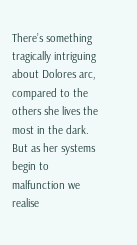There’s something tragically intriguing about Dolores arc, compared to the others she lives the most in the dark. But as her systems begin to malfunction we realise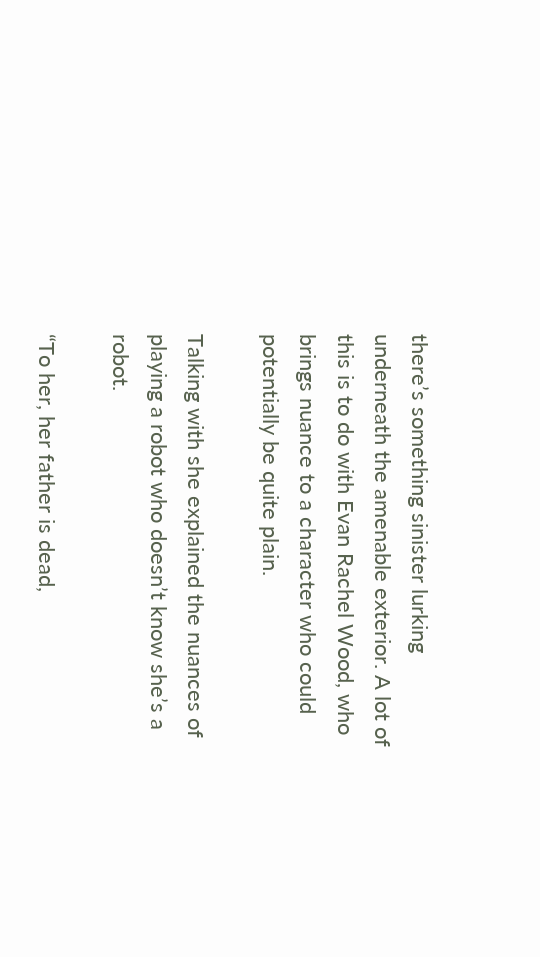there’s something sinister lurking underneath the amenable exterior. A lot of this is to do with Evan Rachel Wood, who brings nuance to a character who could potentially be quite plain.

Talking with she explained the nuances of playing a robot who doesn’t know she’s a robot.

“To her, her father is dead,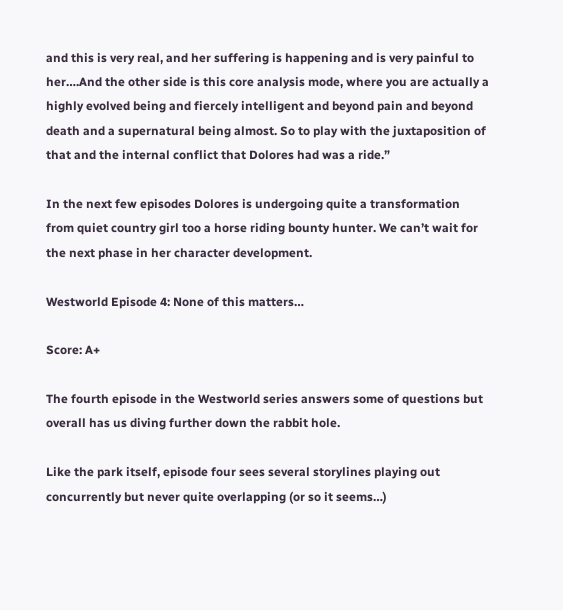and this is very real, and her suffering is happening and is very painful to her….And the other side is this core analysis mode, where you are actually a highly evolved being and fiercely intelligent and beyond pain and beyond death and a supernatural being almost. So to play with the juxtaposition of that and the internal conflict that Dolores had was a ride.”

In the next few episodes Dolores is undergoing quite a transformation from quiet country girl too a horse riding bounty hunter. We can’t wait for the next phase in her character development.

Westworld Episode 4: None of this matters…

Score: A+

The fourth episode in the Westworld series answers some of questions but overall has us diving further down the rabbit hole.

Like the park itself, episode four sees several storylines playing out concurrently but never quite overlapping (or so it seems…)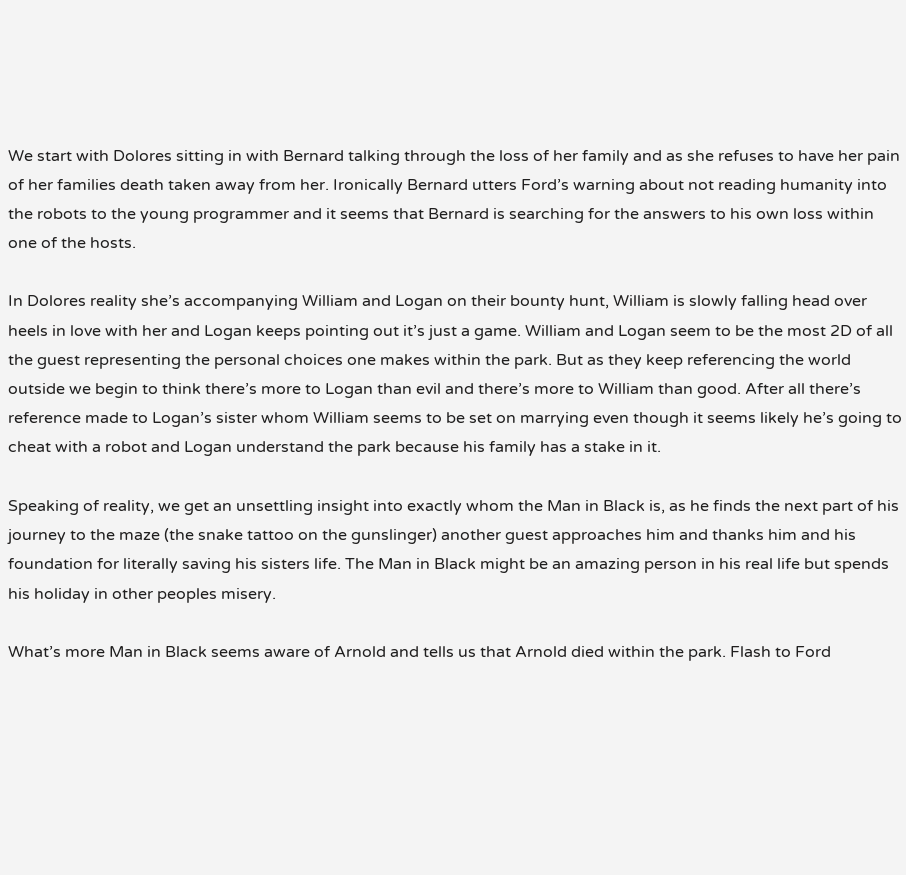We start with Dolores sitting in with Bernard talking through the loss of her family and as she refuses to have her pain of her families death taken away from her. Ironically Bernard utters Ford’s warning about not reading humanity into the robots to the young programmer and it seems that Bernard is searching for the answers to his own loss within one of the hosts.

In Dolores reality she’s accompanying William and Logan on their bounty hunt, William is slowly falling head over heels in love with her and Logan keeps pointing out it’s just a game. William and Logan seem to be the most 2D of all the guest representing the personal choices one makes within the park. But as they keep referencing the world outside we begin to think there’s more to Logan than evil and there’s more to William than good. After all there’s reference made to Logan’s sister whom William seems to be set on marrying even though it seems likely he’s going to cheat with a robot and Logan understand the park because his family has a stake in it.

Speaking of reality, we get an unsettling insight into exactly whom the Man in Black is, as he finds the next part of his journey to the maze (the snake tattoo on the gunslinger) another guest approaches him and thanks him and his foundation for literally saving his sisters life. The Man in Black might be an amazing person in his real life but spends his holiday in other peoples misery.

What’s more Man in Black seems aware of Arnold and tells us that Arnold died within the park. Flash to Ford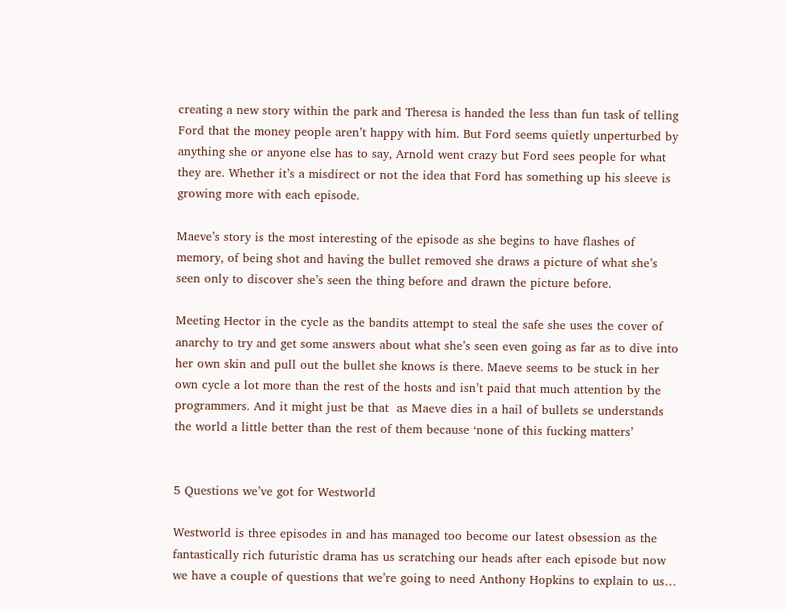creating a new story within the park and Theresa is handed the less than fun task of telling Ford that the money people aren’t happy with him. But Ford seems quietly unperturbed by anything she or anyone else has to say, Arnold went crazy but Ford sees people for what they are. Whether it’s a misdirect or not the idea that Ford has something up his sleeve is growing more with each episode.

Maeve’s story is the most interesting of the episode as she begins to have flashes of memory, of being shot and having the bullet removed she draws a picture of what she’s seen only to discover she’s seen the thing before and drawn the picture before.

Meeting Hector in the cycle as the bandits attempt to steal the safe she uses the cover of anarchy to try and get some answers about what she’s seen even going as far as to dive into her own skin and pull out the bullet she knows is there. Maeve seems to be stuck in her own cycle a lot more than the rest of the hosts and isn’t paid that much attention by the programmers. And it might just be that  as Maeve dies in a hail of bullets se understands the world a little better than the rest of them because ‘none of this fucking matters’


5 Questions we’ve got for Westworld

Westworld is three episodes in and has managed too become our latest obsession as the fantastically rich futuristic drama has us scratching our heads after each episode but now we have a couple of questions that we’re going to need Anthony Hopkins to explain to us…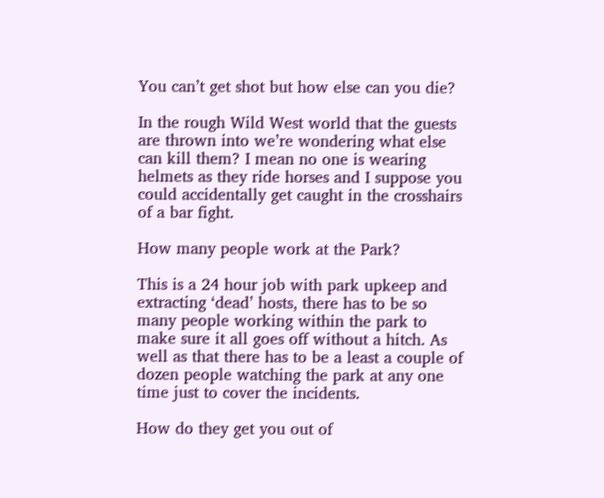You can’t get shot but how else can you die?

In the rough Wild West world that the guests are thrown into we’re wondering what else can kill them? I mean no one is wearing helmets as they ride horses and I suppose you could accidentally get caught in the crosshairs of a bar fight.

How many people work at the Park?

This is a 24 hour job with park upkeep and extracting ‘dead’ hosts, there has to be so many people working within the park to make sure it all goes off without a hitch. As well as that there has to be a least a couple of dozen people watching the park at any one time just to cover the incidents.

How do they get you out of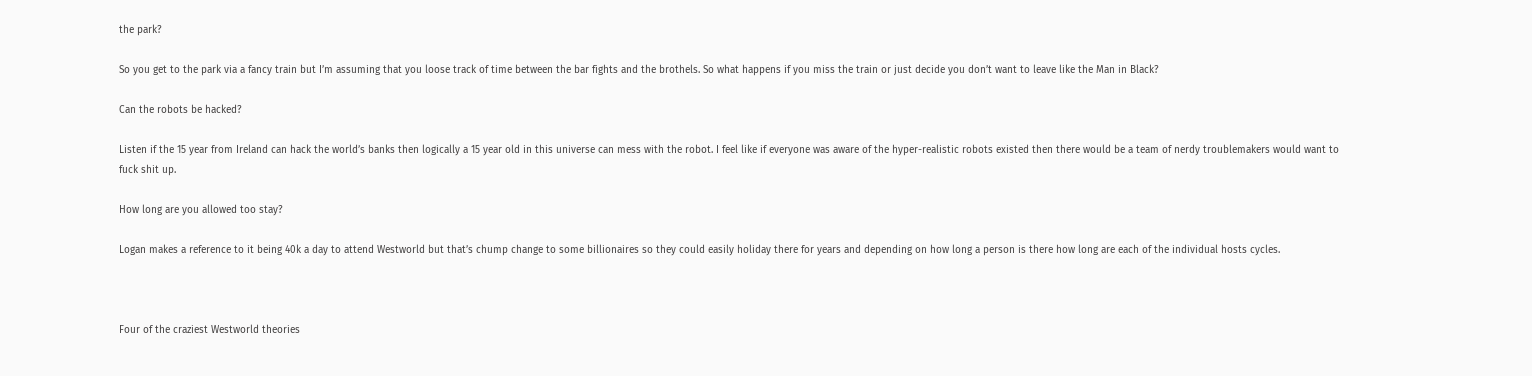the park?

So you get to the park via a fancy train but I’m assuming that you loose track of time between the bar fights and the brothels. So what happens if you miss the train or just decide you don’t want to leave like the Man in Black?

Can the robots be hacked?

Listen if the 15 year from Ireland can hack the world’s banks then logically a 15 year old in this universe can mess with the robot. I feel like if everyone was aware of the hyper-realistic robots existed then there would be a team of nerdy troublemakers would want to fuck shit up.

How long are you allowed too stay?

Logan makes a reference to it being 40k a day to attend Westworld but that’s chump change to some billionaires so they could easily holiday there for years and depending on how long a person is there how long are each of the individual hosts cycles.



Four of the craziest Westworld theories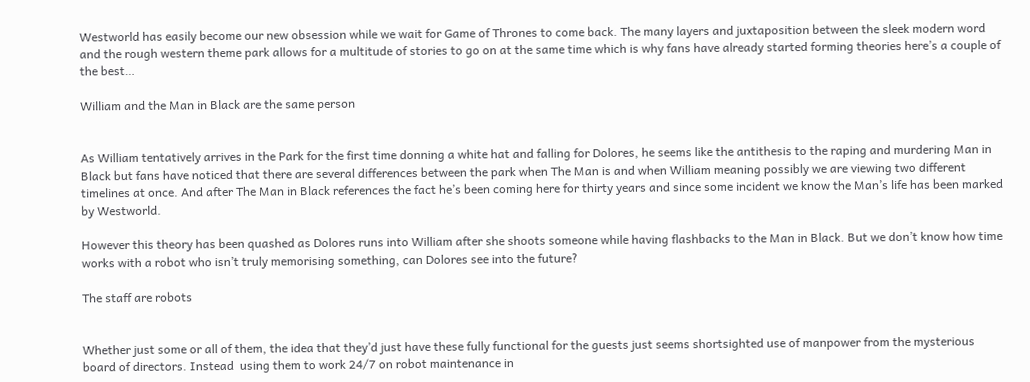Westworld has easily become our new obsession while we wait for Game of Thrones to come back. The many layers and juxtaposition between the sleek modern word and the rough western theme park allows for a multitude of stories to go on at the same time which is why fans have already started forming theories here’s a couple of the best…

William and the Man in Black are the same person


As William tentatively arrives in the Park for the first time donning a white hat and falling for Dolores, he seems like the antithesis to the raping and murdering Man in Black but fans have noticed that there are several differences between the park when The Man is and when William meaning possibly we are viewing two different timelines at once. And after The Man in Black references the fact he’s been coming here for thirty years and since some incident we know the Man’s life has been marked by Westworld.

However this theory has been quashed as Dolores runs into William after she shoots someone while having flashbacks to the Man in Black. But we don’t know how time works with a robot who isn’t truly memorising something, can Dolores see into the future?

The staff are robots


Whether just some or all of them, the idea that they’d just have these fully functional for the guests just seems shortsighted use of manpower from the mysterious board of directors. Instead  using them to work 24/7 on robot maintenance in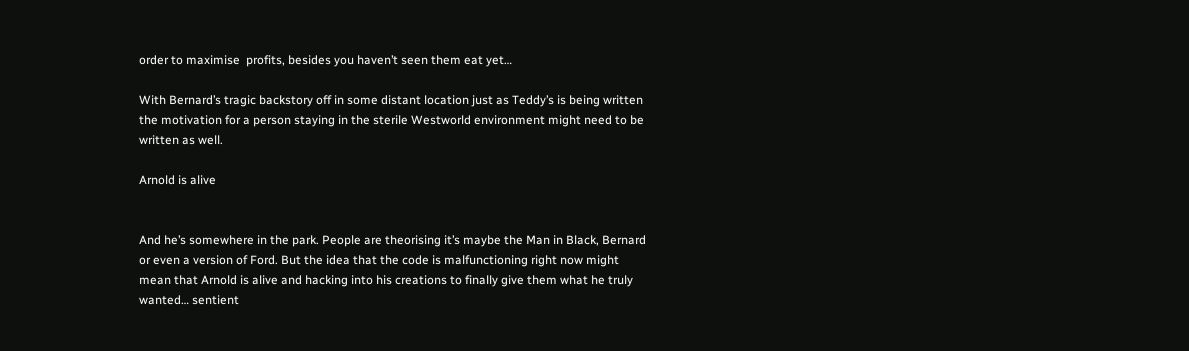order to maximise  profits, besides you haven’t seen them eat yet…

With Bernard’s tragic backstory off in some distant location just as Teddy’s is being written the motivation for a person staying in the sterile Westworld environment might need to be written as well.

Arnold is alive


And he’s somewhere in the park. People are theorising it’s maybe the Man in Black, Bernard or even a version of Ford. But the idea that the code is malfunctioning right now might mean that Arnold is alive and hacking into his creations to finally give them what he truly wanted… sentient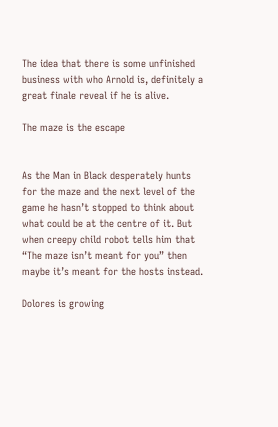The idea that there is some unfinished business with who Arnold is, definitely a great finale reveal if he is alive.

The maze is the escape


As the Man in Black desperately hunts for the maze and the next level of the game he hasn’t stopped to think about what could be at the centre of it. But when creepy child robot tells him that “The maze isn’t meant for you” then maybe it’s meant for the hosts instead.

Dolores is growing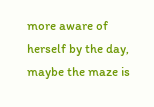more aware of herself by the day, maybe the maze is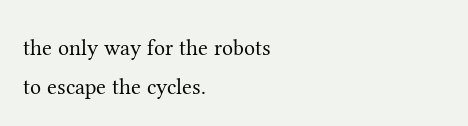the only way for the robots to escape the cycles.